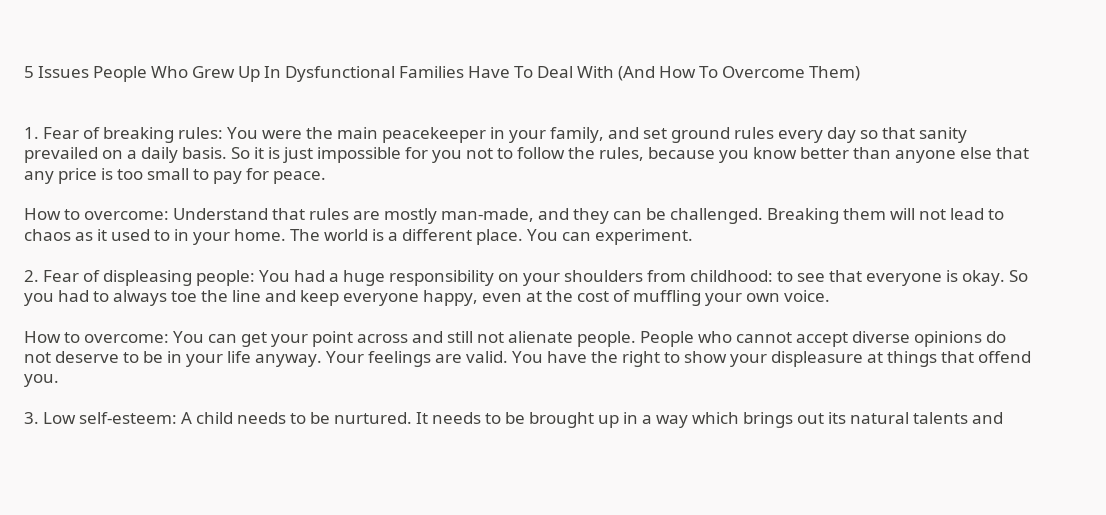5 Issues People Who Grew Up In Dysfunctional Families Have To Deal With (And How To Overcome Them)


1. Fear of breaking rules: You were the main peacekeeper in your family, and set ground rules every day so that sanity prevailed on a daily basis. So it is just impossible for you not to follow the rules, because you know better than anyone else that any price is too small to pay for peace.

How to overcome: Understand that rules are mostly man-made, and they can be challenged. Breaking them will not lead to chaos as it used to in your home. The world is a different place. You can experiment.

2. Fear of displeasing people: You had a huge responsibility on your shoulders from childhood: to see that everyone is okay. So you had to always toe the line and keep everyone happy, even at the cost of muffling your own voice.

How to overcome: You can get your point across and still not alienate people. People who cannot accept diverse opinions do not deserve to be in your life anyway. Your feelings are valid. You have the right to show your displeasure at things that offend you.

3. Low self-esteem: A child needs to be nurtured. It needs to be brought up in a way which brings out its natural talents and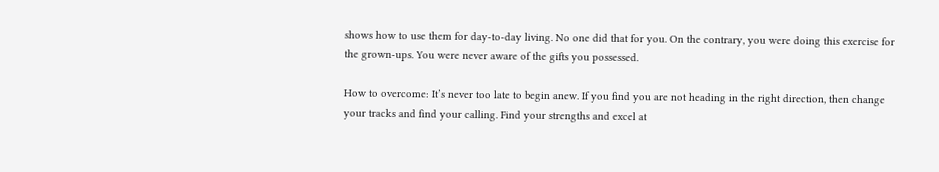shows how to use them for day-to-day living. No one did that for you. On the contrary, you were doing this exercise for the grown-ups. You were never aware of the gifts you possessed.

How to overcome: It’s never too late to begin anew. If you find you are not heading in the right direction, then change your tracks and find your calling. Find your strengths and excel at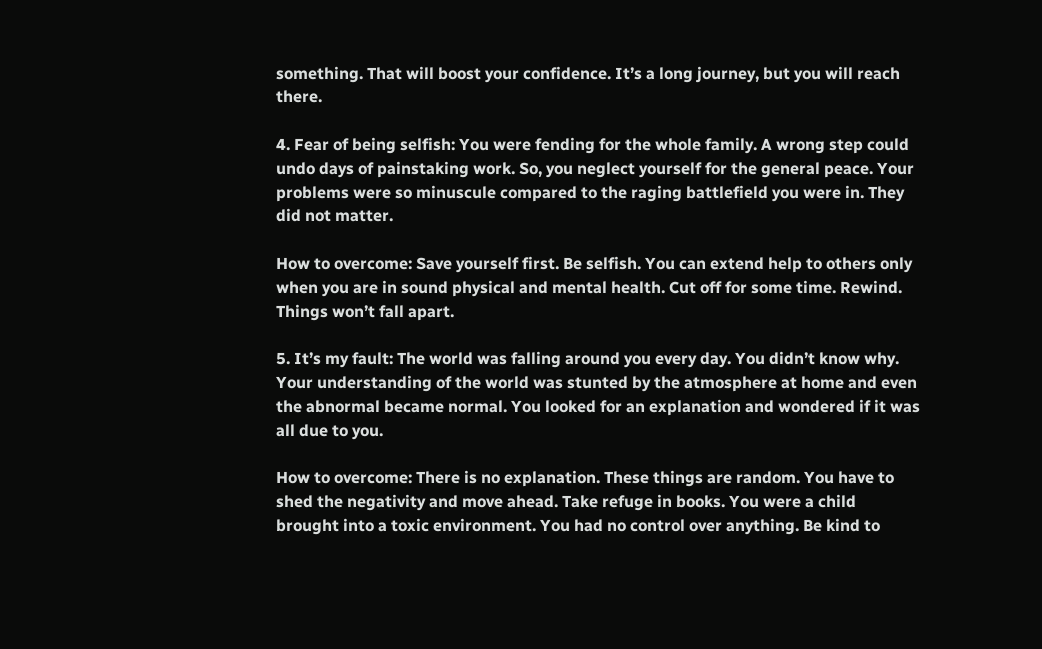something. That will boost your confidence. It’s a long journey, but you will reach there.

4. Fear of being selfish: You were fending for the whole family. A wrong step could undo days of painstaking work. So, you neglect yourself for the general peace. Your problems were so minuscule compared to the raging battlefield you were in. They did not matter.

How to overcome: Save yourself first. Be selfish. You can extend help to others only when you are in sound physical and mental health. Cut off for some time. Rewind. Things won’t fall apart.

5. It’s my fault: The world was falling around you every day. You didn’t know why. Your understanding of the world was stunted by the atmosphere at home and even the abnormal became normal. You looked for an explanation and wondered if it was all due to you.

How to overcome: There is no explanation. These things are random. You have to shed the negativity and move ahead. Take refuge in books. You were a child brought into a toxic environment. You had no control over anything. Be kind to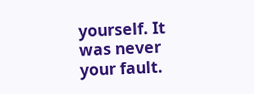yourself. It was never your fault.